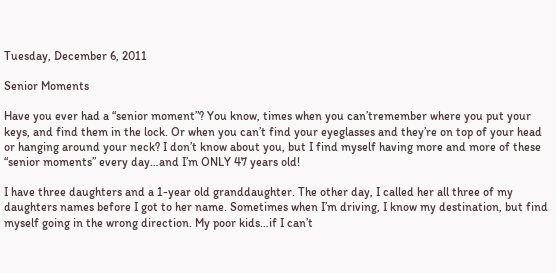Tuesday, December 6, 2011

Senior Moments

Have you ever had a “senior moment”? You know, times when you can’tremember where you put your keys, and find them in the lock. Or when you can’t find your eyeglasses and they’re on top of your head or hanging around your neck? I don’t know about you, but I find myself having more and more of these “senior moments” every day…and I’m ONLY 47 years old!

I have three daughters and a 1-year old granddaughter. The other day, I called her all three of my daughters names before I got to her name. Sometimes when I’m driving, I know my destination, but find myself going in the wrong direction. My poor kids…if I can’t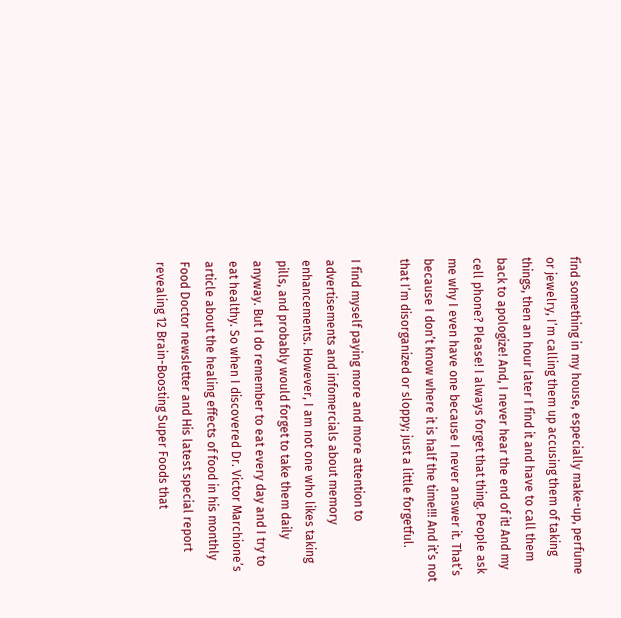find something in my house, especially make-up, perfume or jewelry, I’m calling them up accusing them of taking things, then an hour later I find it and have to call them back to apologize! And, I never hear the end of it! And my cell phone? Please! I always forget that thing. People ask me why I even have one because I never answer it. That’s because I don’t know where it is half the time!!! And it’s not that I’m disorganized or sloppy; just a little forgetful.

I find myself paying more and more attention to advertisements and infomercials about memory enhancements. However, I am not one who likes taking pills, and probably would forget to take them daily anyway. But I do remember to eat every day and I try to eat healthy. So when I discovered Dr. Victor Marchione’s article about the healing effects of food in his monthly Food Doctor newsletter and His latest special report revealing 12 Brain-Boosting Super Foods that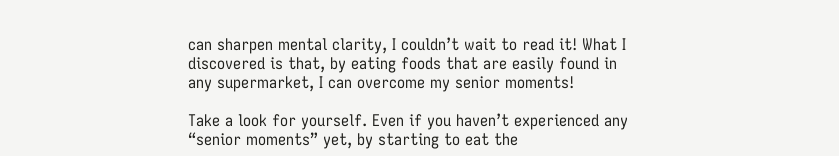can sharpen mental clarity, I couldn’t wait to read it! What I discovered is that, by eating foods that are easily found in any supermarket, I can overcome my senior moments!

Take a look for yourself. Even if you haven’t experienced any “senior moments” yet, by starting to eat the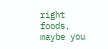right foods, maybe you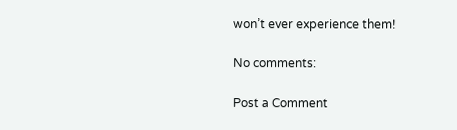won’t ever experience them!

No comments:

Post a Comment